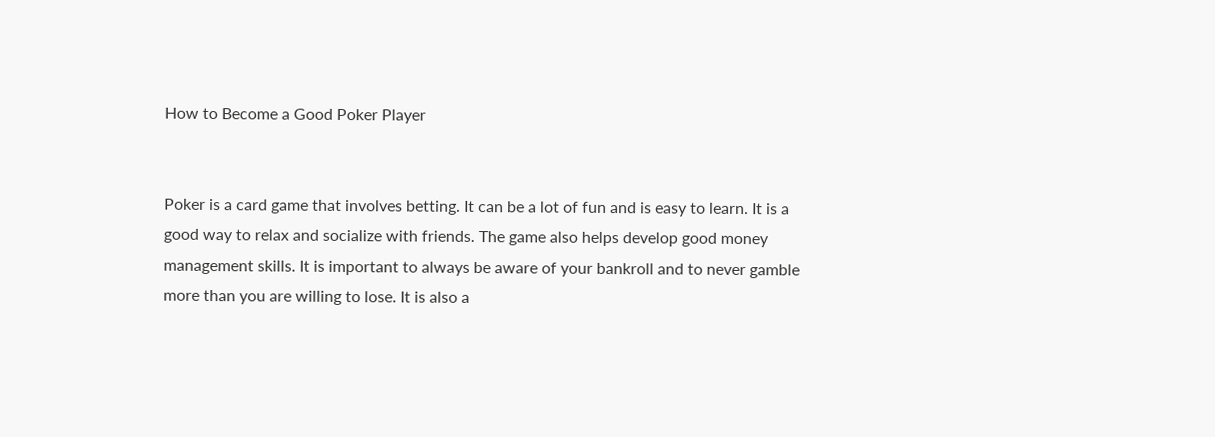How to Become a Good Poker Player


Poker is a card game that involves betting. It can be a lot of fun and is easy to learn. It is a good way to relax and socialize with friends. The game also helps develop good money management skills. It is important to always be aware of your bankroll and to never gamble more than you are willing to lose. It is also a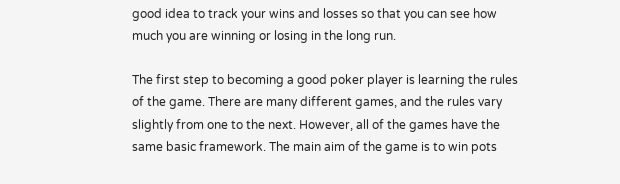good idea to track your wins and losses so that you can see how much you are winning or losing in the long run.

The first step to becoming a good poker player is learning the rules of the game. There are many different games, and the rules vary slightly from one to the next. However, all of the games have the same basic framework. The main aim of the game is to win pots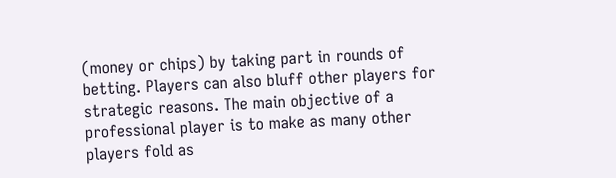(money or chips) by taking part in rounds of betting. Players can also bluff other players for strategic reasons. The main objective of a professional player is to make as many other players fold as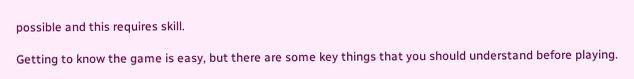possible and this requires skill.

Getting to know the game is easy, but there are some key things that you should understand before playing.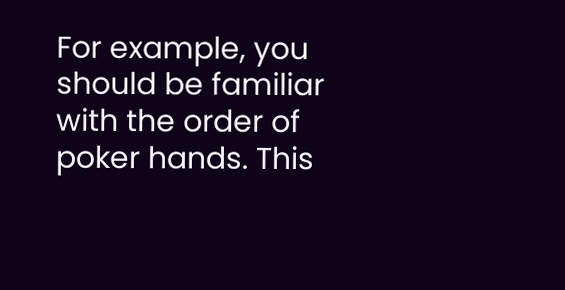For example, you should be familiar with the order of poker hands. This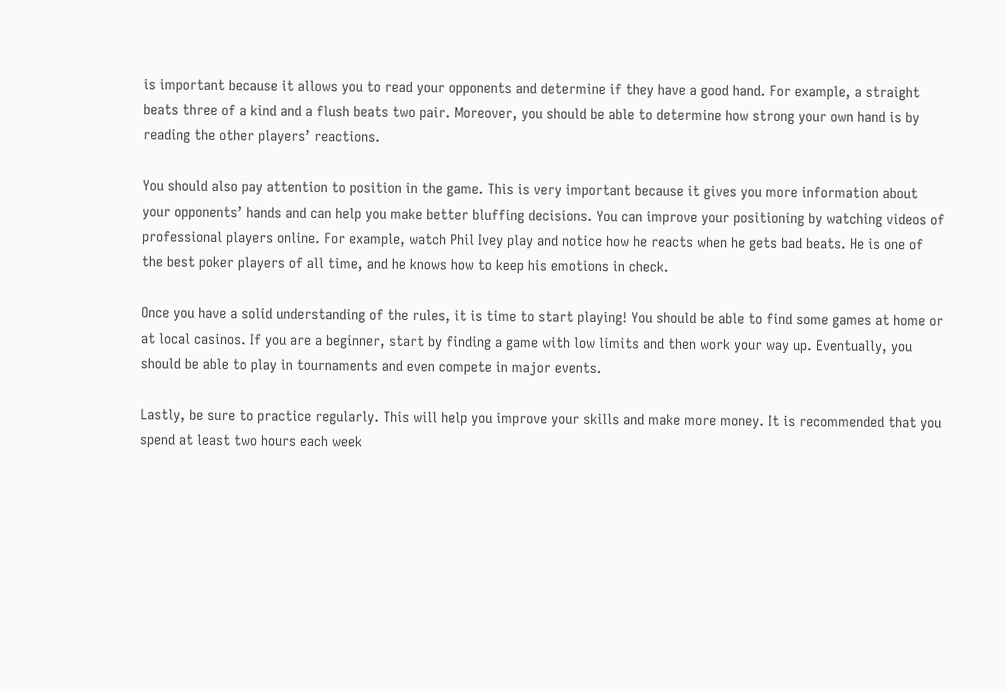is important because it allows you to read your opponents and determine if they have a good hand. For example, a straight beats three of a kind and a flush beats two pair. Moreover, you should be able to determine how strong your own hand is by reading the other players’ reactions.

You should also pay attention to position in the game. This is very important because it gives you more information about your opponents’ hands and can help you make better bluffing decisions. You can improve your positioning by watching videos of professional players online. For example, watch Phil Ivey play and notice how he reacts when he gets bad beats. He is one of the best poker players of all time, and he knows how to keep his emotions in check.

Once you have a solid understanding of the rules, it is time to start playing! You should be able to find some games at home or at local casinos. If you are a beginner, start by finding a game with low limits and then work your way up. Eventually, you should be able to play in tournaments and even compete in major events.

Lastly, be sure to practice regularly. This will help you improve your skills and make more money. It is recommended that you spend at least two hours each week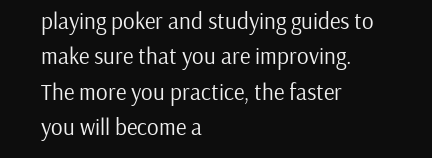playing poker and studying guides to make sure that you are improving. The more you practice, the faster you will become a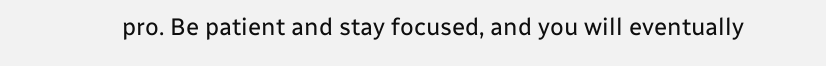pro. Be patient and stay focused, and you will eventually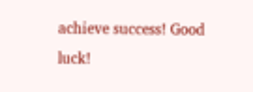achieve success! Good luck!